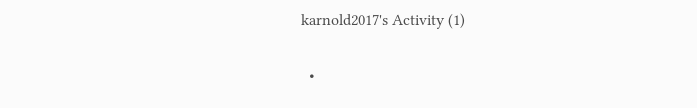karnold2017's Activity (1)

  •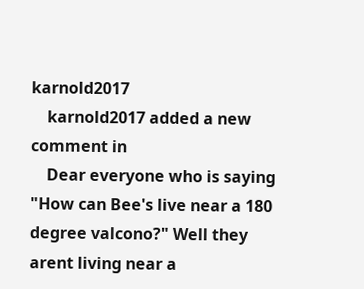karnold2017
    karnold2017 added a new comment in
    Dear everyone who is saying "How can Bee's live near a 180 degree valcono?" Well they arent living near a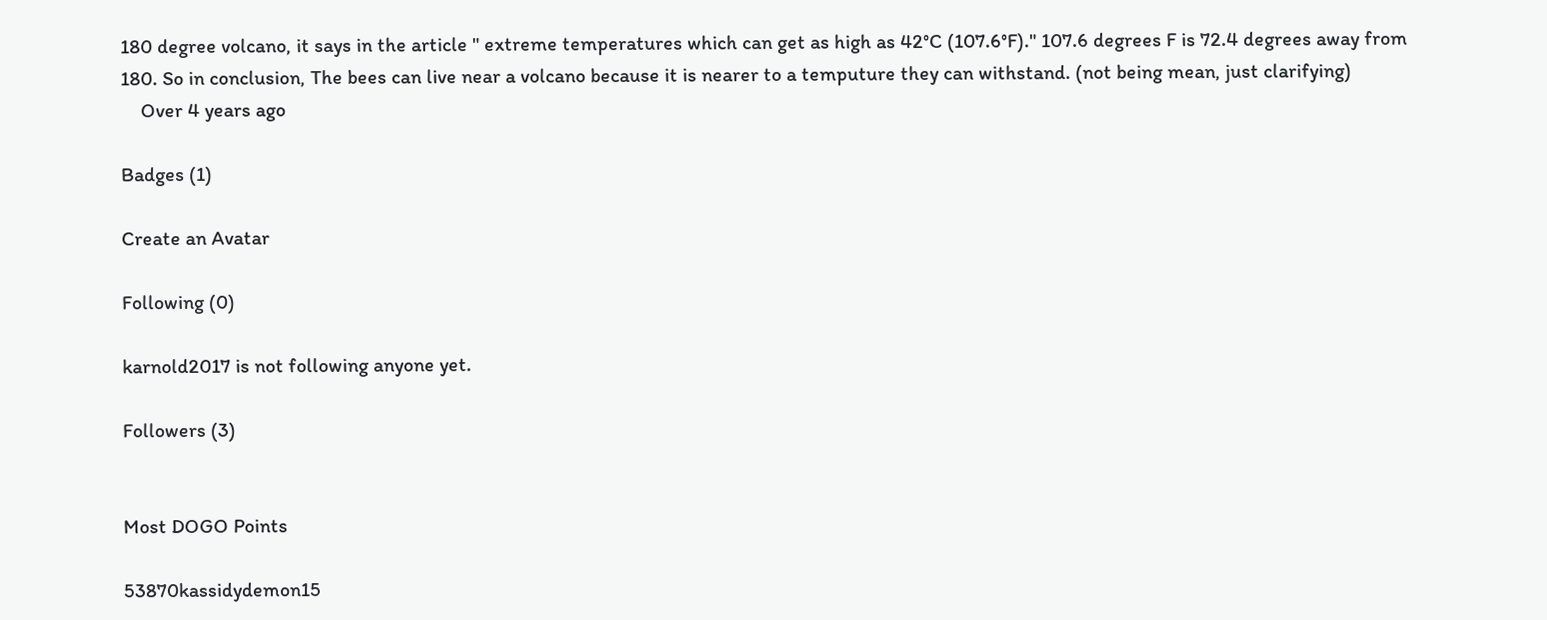180 degree volcano, it says in the article " extreme temperatures which can get as high as 42°C (107.6°F)." 107.6 degrees F is 72.4 degrees away from 180. So in conclusion, The bees can live near a volcano because it is nearer to a temputure they can withstand. (not being mean, just clarifying)
    Over 4 years ago

Badges (1)

Create an Avatar

Following (0)

karnold2017 is not following anyone yet.

Followers (3)


Most DOGO Points

53870kassidydemon15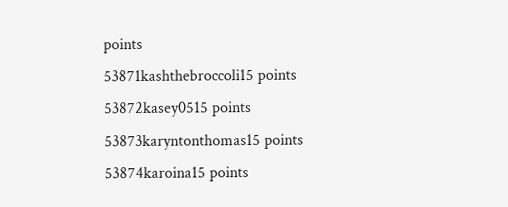points
53871kashthebroccoli15 points
53872kasey0515 points
53873karyntonthomas15 points
53874karoina15 points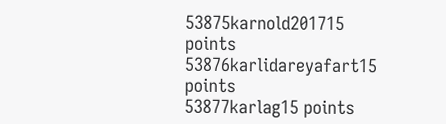53875karnold201715 points
53876karlidareyafart15 points
53877karlag15 points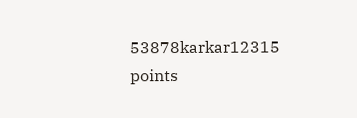53878karkar12315 points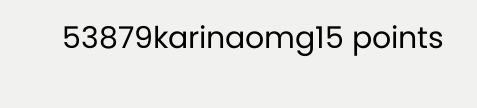53879karinaomg15 points